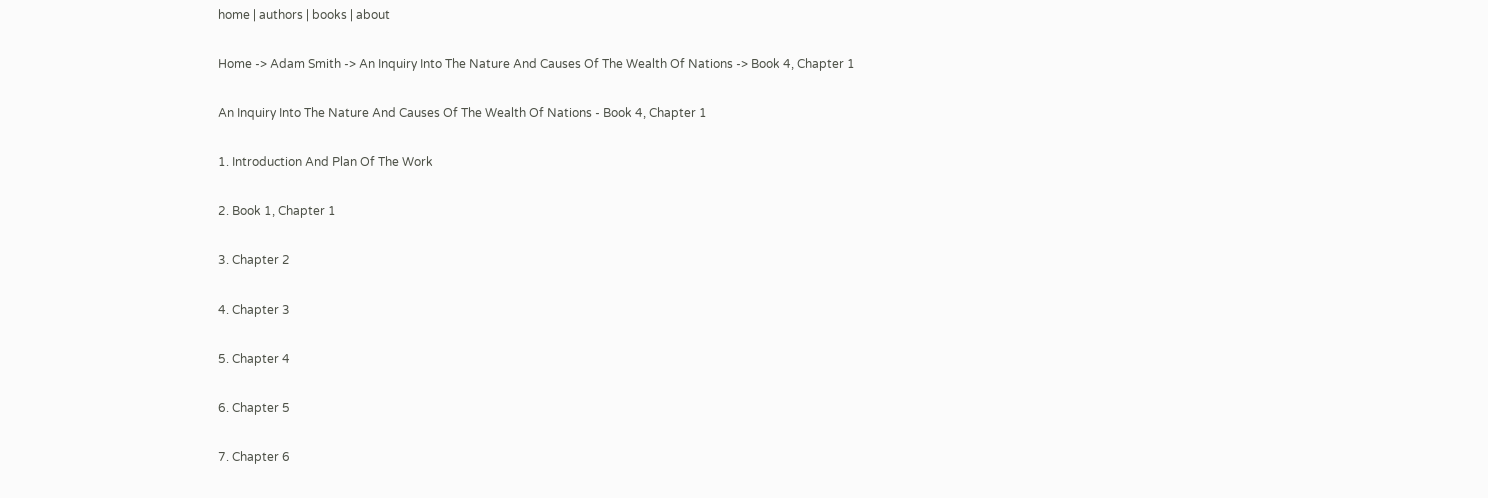home | authors | books | about

Home -> Adam Smith -> An Inquiry Into The Nature And Causes Of The Wealth Of Nations -> Book 4, Chapter 1

An Inquiry Into The Nature And Causes Of The Wealth Of Nations - Book 4, Chapter 1

1. Introduction And Plan Of The Work

2. Book 1, Chapter 1

3. Chapter 2

4. Chapter 3

5. Chapter 4

6. Chapter 5

7. Chapter 6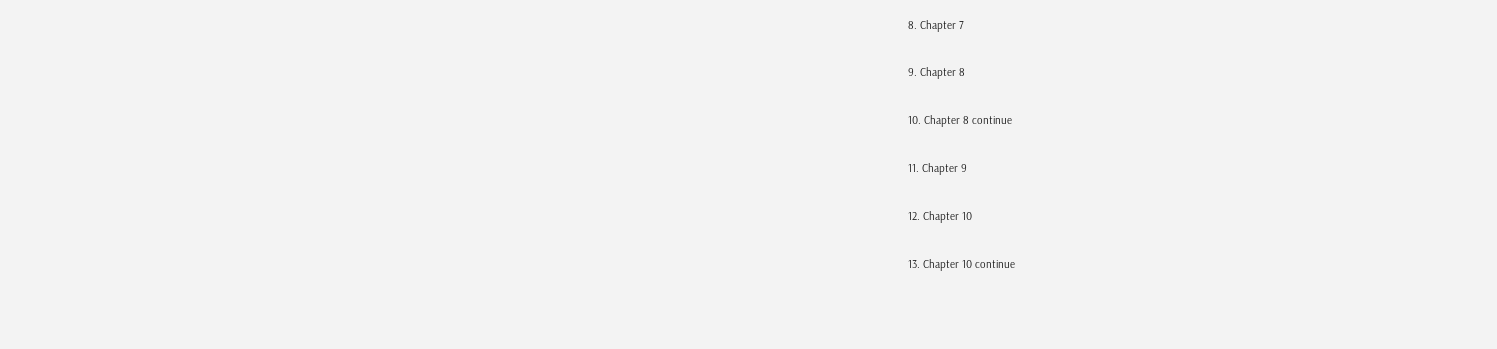8. Chapter 7

9. Chapter 8

10. Chapter 8 continue

11. Chapter 9

12. Chapter 10

13. Chapter 10 continue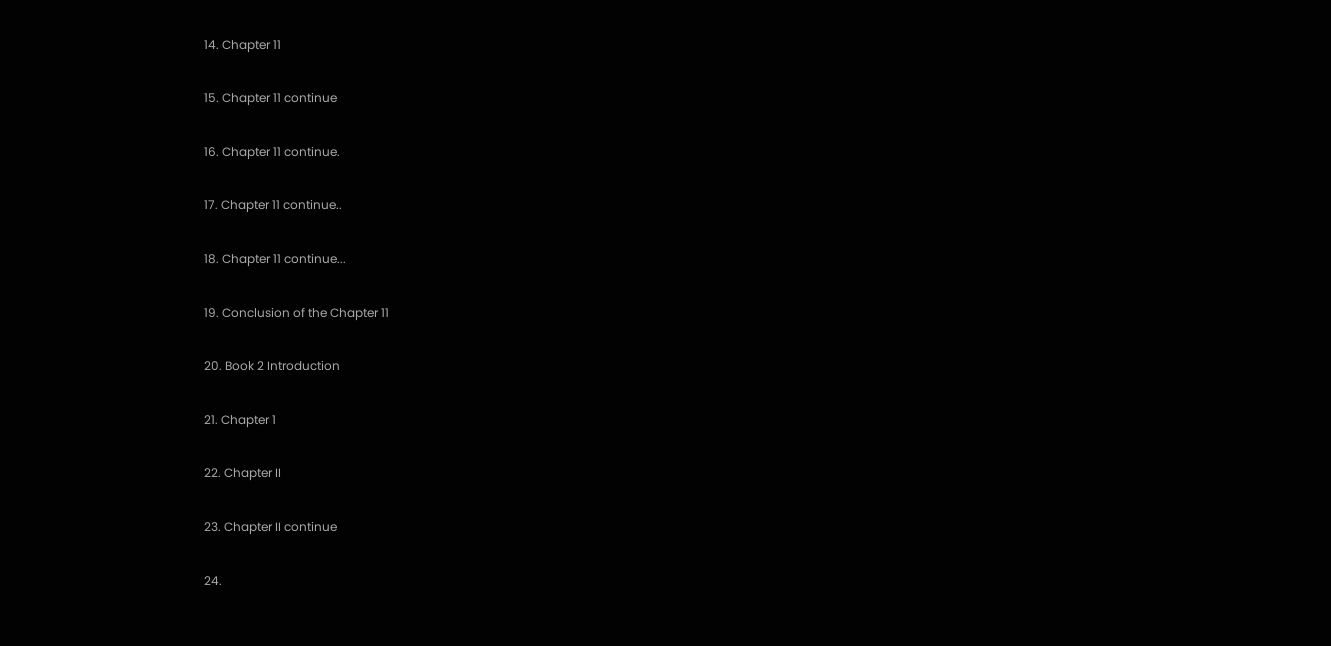14. Chapter 11

15. Chapter 11 continue

16. Chapter 11 continue.

17. Chapter 11 continue..

18. Chapter 11 continue...

19. Conclusion of the Chapter 11

20. Book 2 Introduction

21. Chapter 1

22. Chapter II

23. Chapter II continue

24.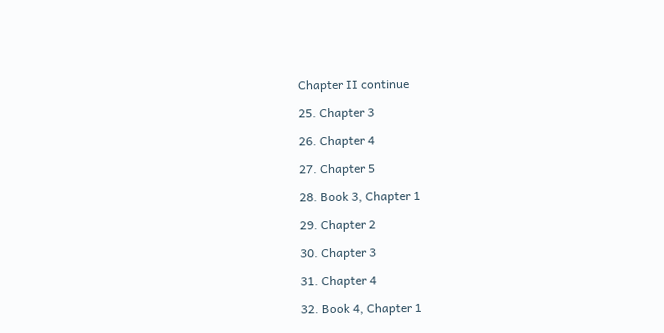Chapter II continue

25. Chapter 3

26. Chapter 4

27. Chapter 5

28. Book 3, Chapter 1

29. Chapter 2

30. Chapter 3

31. Chapter 4

32. Book 4, Chapter 1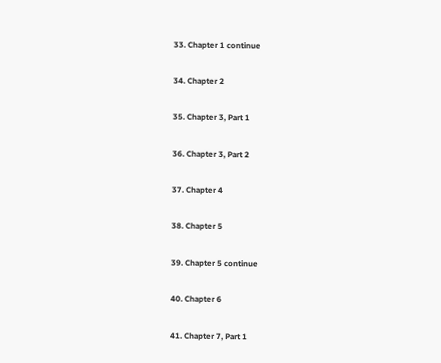33. Chapter 1 continue

34. Chapter 2

35. Chapter 3, Part 1

36. Chapter 3, Part 2

37. Chapter 4

38. Chapter 5

39. Chapter 5 continue

40. Chapter 6

41. Chapter 7, Part 1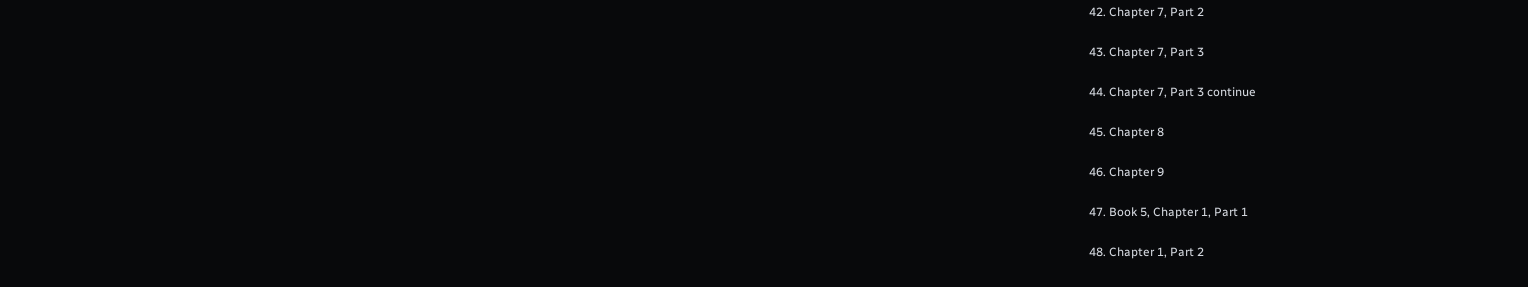42. Chapter 7, Part 2

43. Chapter 7, Part 3

44. Chapter 7, Part 3 continue

45. Chapter 8

46. Chapter 9

47. Book 5, Chapter 1, Part 1

48. Chapter 1, Part 2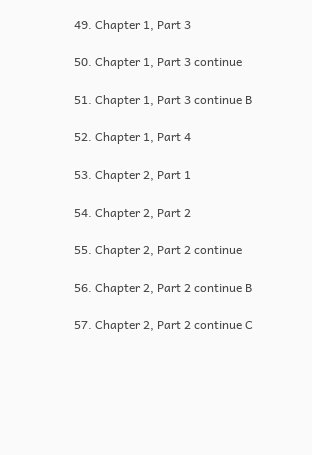49. Chapter 1, Part 3

50. Chapter 1, Part 3 continue

51. Chapter 1, Part 3 continue B

52. Chapter 1, Part 4

53. Chapter 2, Part 1

54. Chapter 2, Part 2

55. Chapter 2, Part 2 continue

56. Chapter 2, Part 2 continue B

57. Chapter 2, Part 2 continue C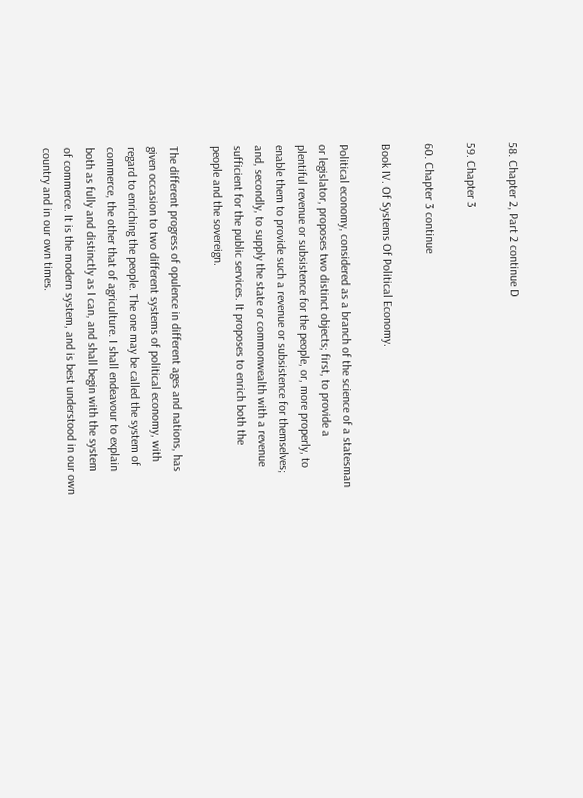58. Chapter 2, Part 2 continue D

59. Chapter 3

60. Chapter 3 continue

Book IV. Of Systems Of Political Economy.

Political economy, considered as a branch of the science of a statesman
or legislator, proposes two distinct objects; first, to provide a
plentiful revenue or subsistence for the people, or, more properly, to
enable them to provide such a revenue or subsistence for themselves;
and, secondly, to supply the state or commonwealth with a revenue
sufficient for the public services. It proposes to enrich both the
people and the sovereign.

The different progress of opulence in different ages and nations, has
given occasion to two different systems of political economy, with
regard to enriching the people. The one may be called the system of
commerce, the other that of agriculture. I shall endeavour to explain
both as fully and distinctly as I can, and shall begin with the system
of commerce. It is the modern system, and is best understood in our own
country and in our own times.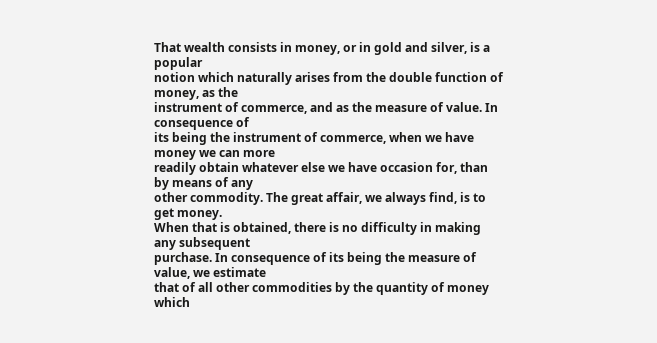That wealth consists in money, or in gold and silver, is a popular
notion which naturally arises from the double function of money, as the
instrument of commerce, and as the measure of value. In consequence of
its being the instrument of commerce, when we have money we can more
readily obtain whatever else we have occasion for, than by means of any
other commodity. The great affair, we always find, is to get money.
When that is obtained, there is no difficulty in making any subsequent
purchase. In consequence of its being the measure of value, we estimate
that of all other commodities by the quantity of money which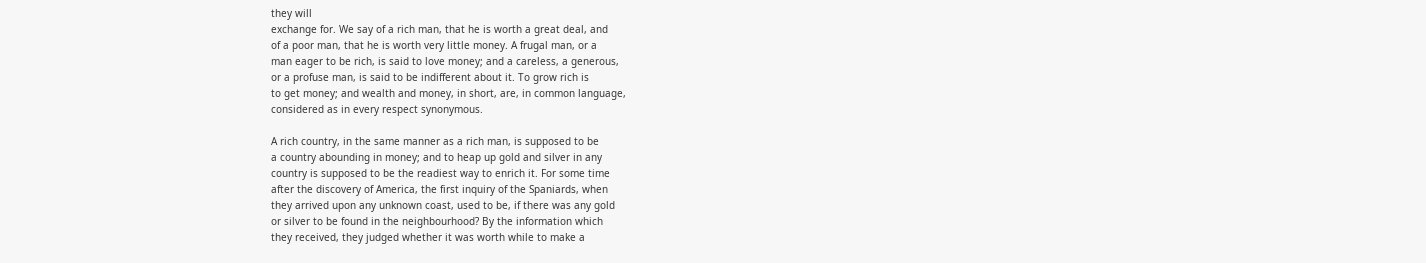they will
exchange for. We say of a rich man, that he is worth a great deal, and
of a poor man, that he is worth very little money. A frugal man, or a
man eager to be rich, is said to love money; and a careless, a generous,
or a profuse man, is said to be indifferent about it. To grow rich is
to get money; and wealth and money, in short, are, in common language,
considered as in every respect synonymous.

A rich country, in the same manner as a rich man, is supposed to be
a country abounding in money; and to heap up gold and silver in any
country is supposed to be the readiest way to enrich it. For some time
after the discovery of America, the first inquiry of the Spaniards, when
they arrived upon any unknown coast, used to be, if there was any gold
or silver to be found in the neighbourhood? By the information which
they received, they judged whether it was worth while to make a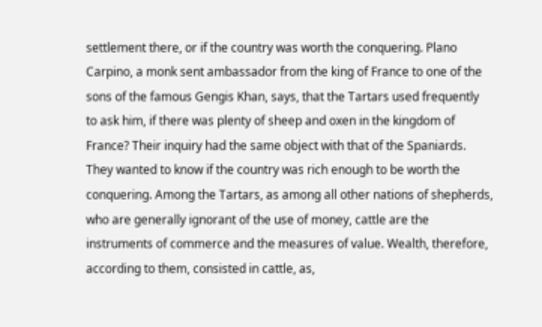settlement there, or if the country was worth the conquering. Plano
Carpino, a monk sent ambassador from the king of France to one of the
sons of the famous Gengis Khan, says, that the Tartars used frequently
to ask him, if there was plenty of sheep and oxen in the kingdom of
France? Their inquiry had the same object with that of the Spaniards.
They wanted to know if the country was rich enough to be worth the
conquering. Among the Tartars, as among all other nations of shepherds,
who are generally ignorant of the use of money, cattle are the
instruments of commerce and the measures of value. Wealth, therefore,
according to them, consisted in cattle, as,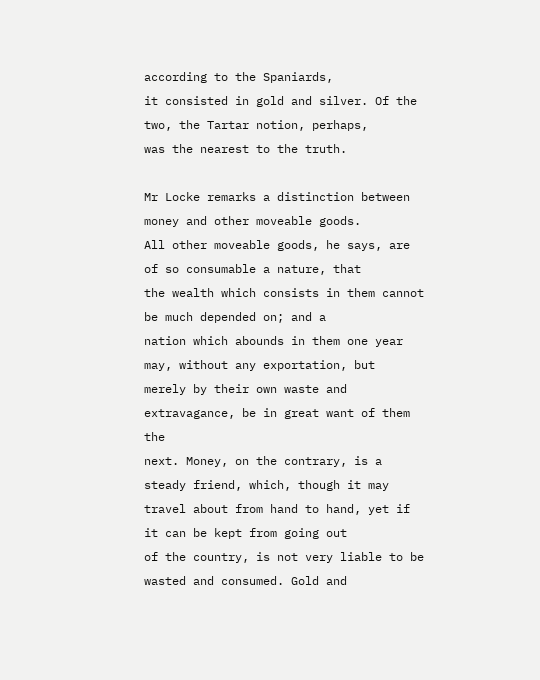according to the Spaniards,
it consisted in gold and silver. Of the two, the Tartar notion, perhaps,
was the nearest to the truth.

Mr Locke remarks a distinction between money and other moveable goods.
All other moveable goods, he says, are of so consumable a nature, that
the wealth which consists in them cannot be much depended on; and a
nation which abounds in them one year may, without any exportation, but
merely by their own waste and extravagance, be in great want of them the
next. Money, on the contrary, is a steady friend, which, though it may
travel about from hand to hand, yet if it can be kept from going out
of the country, is not very liable to be wasted and consumed. Gold and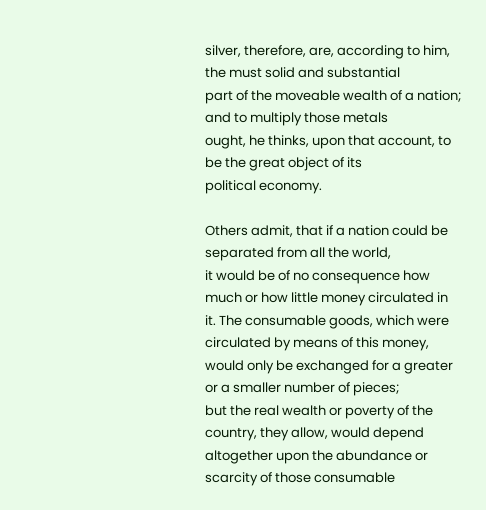silver, therefore, are, according to him, the must solid and substantial
part of the moveable wealth of a nation; and to multiply those metals
ought, he thinks, upon that account, to be the great object of its
political economy.

Others admit, that if a nation could be separated from all the world,
it would be of no consequence how much or how little money circulated in
it. The consumable goods, which were circulated by means of this money,
would only be exchanged for a greater or a smaller number of pieces;
but the real wealth or poverty of the country, they allow, would depend
altogether upon the abundance or scarcity of those consumable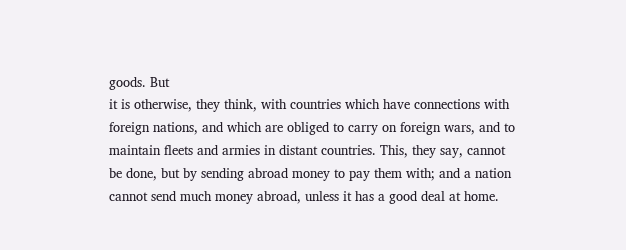goods. But
it is otherwise, they think, with countries which have connections with
foreign nations, and which are obliged to carry on foreign wars, and to
maintain fleets and armies in distant countries. This, they say, cannot
be done, but by sending abroad money to pay them with; and a nation
cannot send much money abroad, unless it has a good deal at home.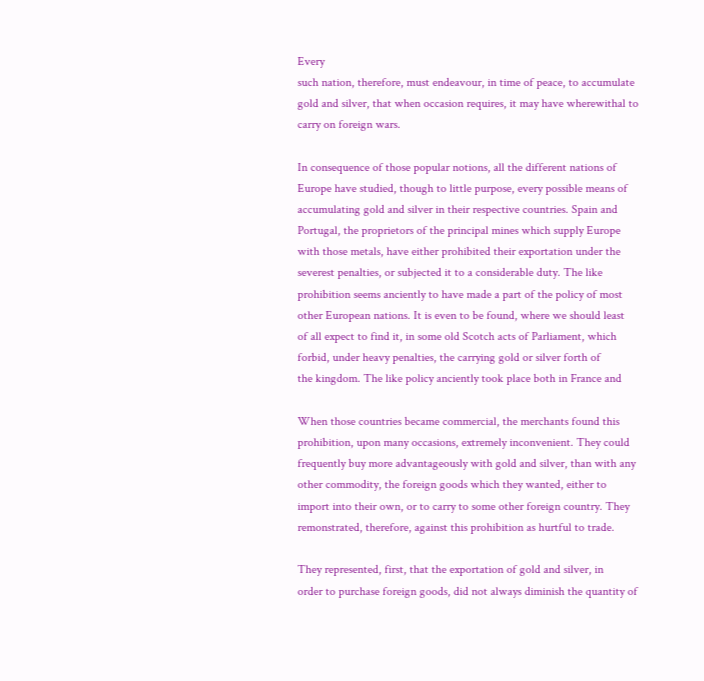Every
such nation, therefore, must endeavour, in time of peace, to accumulate
gold and silver, that when occasion requires, it may have wherewithal to
carry on foreign wars.

In consequence of those popular notions, all the different nations of
Europe have studied, though to little purpose, every possible means of
accumulating gold and silver in their respective countries. Spain and
Portugal, the proprietors of the principal mines which supply Europe
with those metals, have either prohibited their exportation under the
severest penalties, or subjected it to a considerable duty. The like
prohibition seems anciently to have made a part of the policy of most
other European nations. It is even to be found, where we should least
of all expect to find it, in some old Scotch acts of Parliament, which
forbid, under heavy penalties, the carrying gold or silver forth of
the kingdom. The like policy anciently took place both in France and

When those countries became commercial, the merchants found this
prohibition, upon many occasions, extremely inconvenient. They could
frequently buy more advantageously with gold and silver, than with any
other commodity, the foreign goods which they wanted, either to
import into their own, or to carry to some other foreign country. They
remonstrated, therefore, against this prohibition as hurtful to trade.

They represented, first, that the exportation of gold and silver, in
order to purchase foreign goods, did not always diminish the quantity of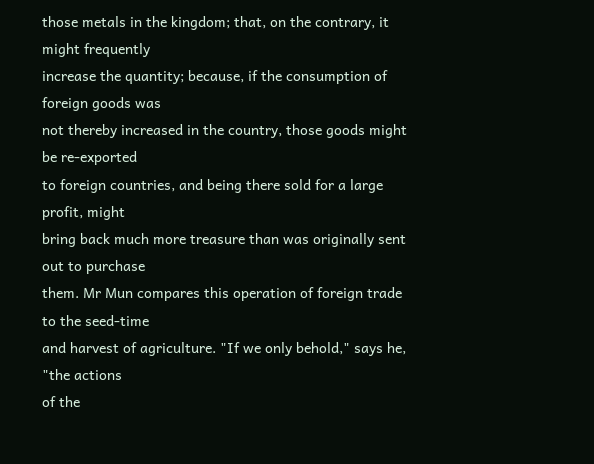those metals in the kingdom; that, on the contrary, it might frequently
increase the quantity; because, if the consumption of foreign goods was
not thereby increased in the country, those goods might be re-exported
to foreign countries, and being there sold for a large profit, might
bring back much more treasure than was originally sent out to purchase
them. Mr Mun compares this operation of foreign trade to the seed-time
and harvest of agriculture. "If we only behold," says he, "the actions
of the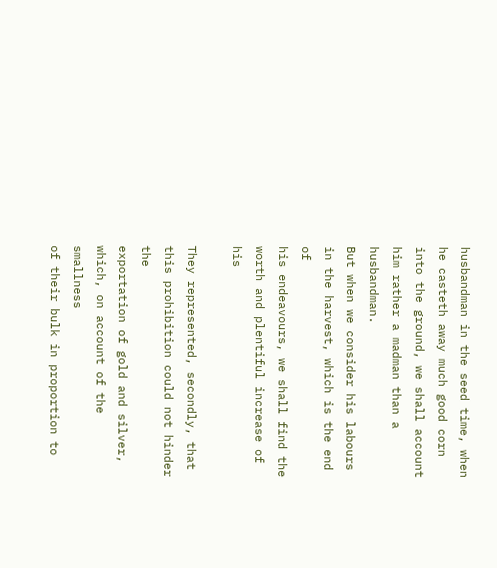husbandman in the seed time, when he casteth away much good corn
into the ground, we shall account him rather a madman than a husbandman.
But when we consider his labours in the harvest, which is the end of
his endeavours, we shall find the worth and plentiful increase of his

They represented, secondly, that this prohibition could not hinder the
exportation of gold and silver, which, on account of the smallness
of their bulk in proportion to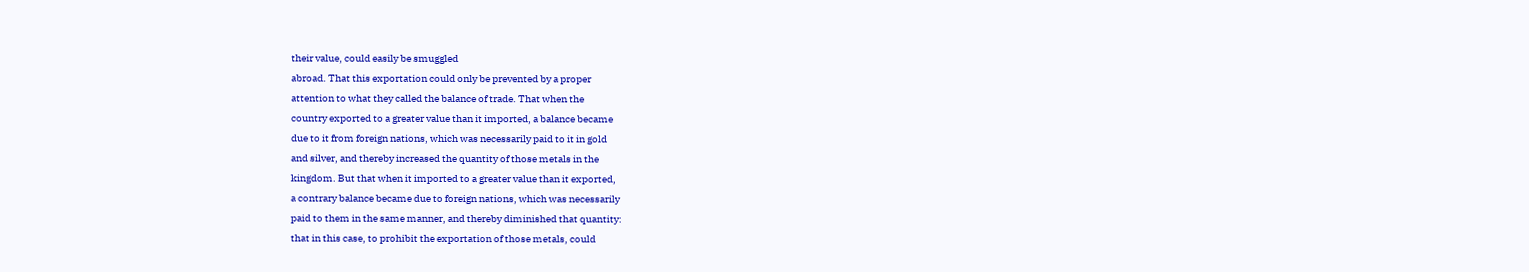their value, could easily be smuggled
abroad. That this exportation could only be prevented by a proper
attention to what they called the balance of trade. That when the
country exported to a greater value than it imported, a balance became
due to it from foreign nations, which was necessarily paid to it in gold
and silver, and thereby increased the quantity of those metals in the
kingdom. But that when it imported to a greater value than it exported,
a contrary balance became due to foreign nations, which was necessarily
paid to them in the same manner, and thereby diminished that quantity:
that in this case, to prohibit the exportation of those metals, could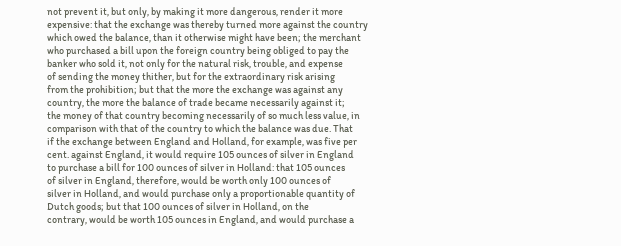not prevent it, but only, by making it more dangerous, render it more
expensive: that the exchange was thereby turned more against the country
which owed the balance, than it otherwise might have been; the merchant
who purchased a bill upon the foreign country being obliged to pay the
banker who sold it, not only for the natural risk, trouble, and expense
of sending the money thither, but for the extraordinary risk arising
from the prohibition; but that the more the exchange was against any
country, the more the balance of trade became necessarily against it;
the money of that country becoming necessarily of so much less value, in
comparison with that of the country to which the balance was due. That
if the exchange between England and Holland, for example, was five per
cent. against England, it would require 105 ounces of silver in England
to purchase a bill for 100 ounces of silver in Holland: that 105 ounces
of silver in England, therefore, would be worth only 100 ounces of
silver in Holland, and would purchase only a proportionable quantity of
Dutch goods; but that 100 ounces of silver in Holland, on the
contrary, would be worth 105 ounces in England, and would purchase a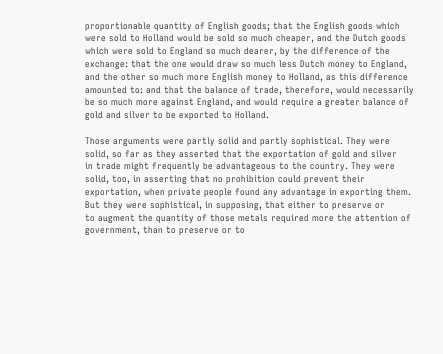proportionable quantity of English goods; that the English goods which
were sold to Holland would be sold so much cheaper, and the Dutch goods
which were sold to England so much dearer, by the difference of the
exchange: that the one would draw so much less Dutch money to England,
and the other so much more English money to Holland, as this difference
amounted to: and that the balance of trade, therefore, would necessarily
be so much more against England, and would require a greater balance of
gold and silver to be exported to Holland.

Those arguments were partly solid and partly sophistical. They were
solid, so far as they asserted that the exportation of gold and silver
in trade might frequently be advantageous to the country. They were
solid, too, in asserting that no prohibition could prevent their
exportation, when private people found any advantage in exporting them.
But they were sophistical, in supposing, that either to preserve or
to augment the quantity of those metals required more the attention of
government, than to preserve or to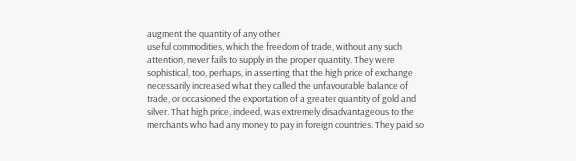augment the quantity of any other
useful commodities, which the freedom of trade, without any such
attention, never fails to supply in the proper quantity. They were
sophistical, too, perhaps, in asserting that the high price of exchange
necessarily increased what they called the unfavourable balance of
trade, or occasioned the exportation of a greater quantity of gold and
silver. That high price, indeed, was extremely disadvantageous to the
merchants who had any money to pay in foreign countries. They paid so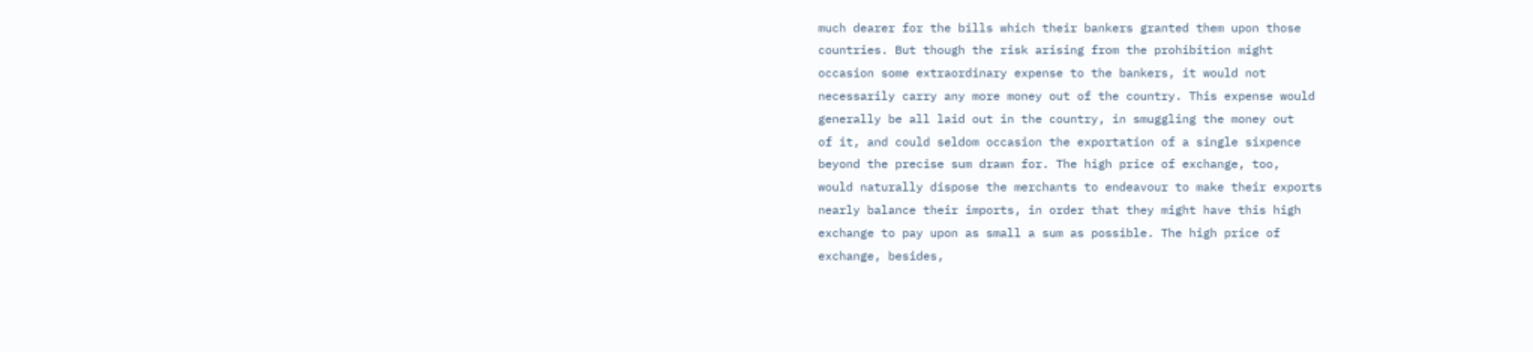much dearer for the bills which their bankers granted them upon those
countries. But though the risk arising from the prohibition might
occasion some extraordinary expense to the bankers, it would not
necessarily carry any more money out of the country. This expense would
generally be all laid out in the country, in smuggling the money out
of it, and could seldom occasion the exportation of a single sixpence
beyond the precise sum drawn for. The high price of exchange, too,
would naturally dispose the merchants to endeavour to make their exports
nearly balance their imports, in order that they might have this high
exchange to pay upon as small a sum as possible. The high price of
exchange, besides,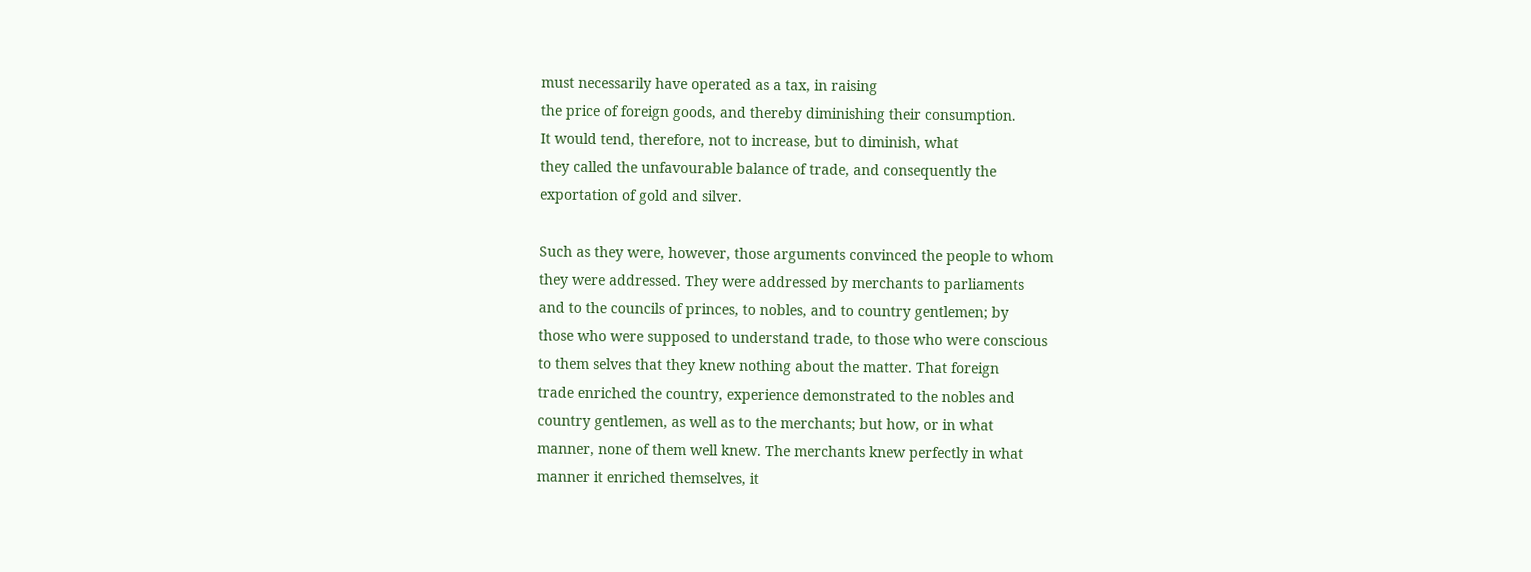must necessarily have operated as a tax, in raising
the price of foreign goods, and thereby diminishing their consumption.
It would tend, therefore, not to increase, but to diminish, what
they called the unfavourable balance of trade, and consequently the
exportation of gold and silver.

Such as they were, however, those arguments convinced the people to whom
they were addressed. They were addressed by merchants to parliaments
and to the councils of princes, to nobles, and to country gentlemen; by
those who were supposed to understand trade, to those who were conscious
to them selves that they knew nothing about the matter. That foreign
trade enriched the country, experience demonstrated to the nobles and
country gentlemen, as well as to the merchants; but how, or in what
manner, none of them well knew. The merchants knew perfectly in what
manner it enriched themselves, it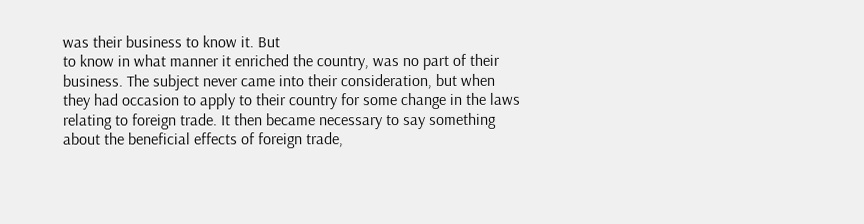was their business to know it. But
to know in what manner it enriched the country, was no part of their
business. The subject never came into their consideration, but when
they had occasion to apply to their country for some change in the laws
relating to foreign trade. It then became necessary to say something
about the beneficial effects of foreign trade,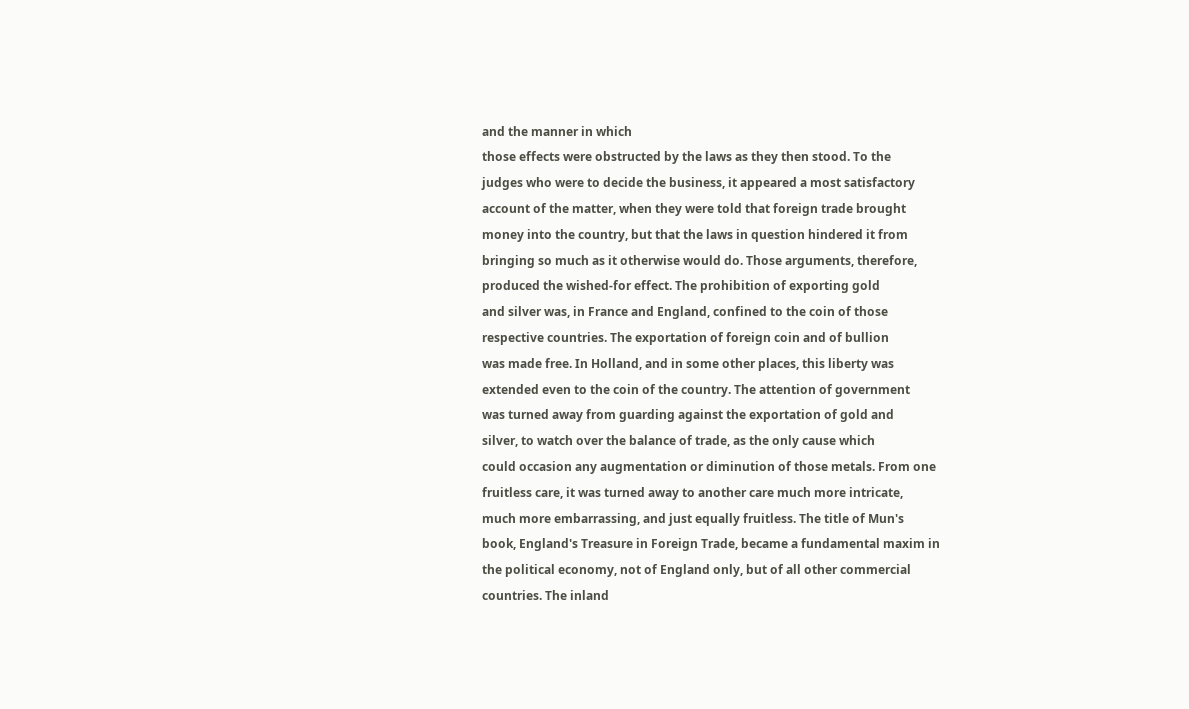and the manner in which
those effects were obstructed by the laws as they then stood. To the
judges who were to decide the business, it appeared a most satisfactory
account of the matter, when they were told that foreign trade brought
money into the country, but that the laws in question hindered it from
bringing so much as it otherwise would do. Those arguments, therefore,
produced the wished-for effect. The prohibition of exporting gold
and silver was, in France and England, confined to the coin of those
respective countries. The exportation of foreign coin and of bullion
was made free. In Holland, and in some other places, this liberty was
extended even to the coin of the country. The attention of government
was turned away from guarding against the exportation of gold and
silver, to watch over the balance of trade, as the only cause which
could occasion any augmentation or diminution of those metals. From one
fruitless care, it was turned away to another care much more intricate,
much more embarrassing, and just equally fruitless. The title of Mun's
book, England's Treasure in Foreign Trade, became a fundamental maxim in
the political economy, not of England only, but of all other commercial
countries. The inland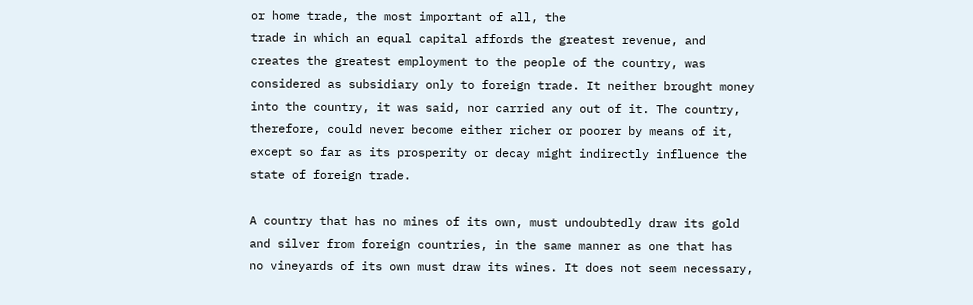or home trade, the most important of all, the
trade in which an equal capital affords the greatest revenue, and
creates the greatest employment to the people of the country, was
considered as subsidiary only to foreign trade. It neither brought money
into the country, it was said, nor carried any out of it. The country,
therefore, could never become either richer or poorer by means of it,
except so far as its prosperity or decay might indirectly influence the
state of foreign trade.

A country that has no mines of its own, must undoubtedly draw its gold
and silver from foreign countries, in the same manner as one that has
no vineyards of its own must draw its wines. It does not seem necessary,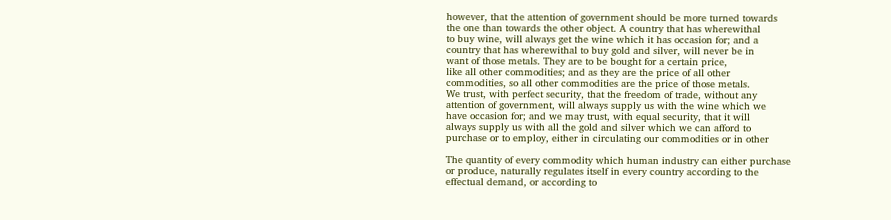however, that the attention of government should be more turned towards
the one than towards the other object. A country that has wherewithal
to buy wine, will always get the wine which it has occasion for; and a
country that has wherewithal to buy gold and silver, will never be in
want of those metals. They are to be bought for a certain price,
like all other commodities; and as they are the price of all other
commodities, so all other commodities are the price of those metals.
We trust, with perfect security, that the freedom of trade, without any
attention of government, will always supply us with the wine which we
have occasion for; and we may trust, with equal security, that it will
always supply us with all the gold and silver which we can afford to
purchase or to employ, either in circulating our commodities or in other

The quantity of every commodity which human industry can either purchase
or produce, naturally regulates itself in every country according to the
effectual demand, or according to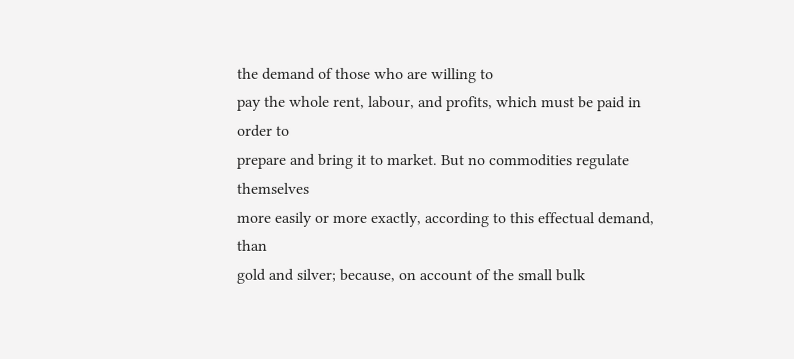the demand of those who are willing to
pay the whole rent, labour, and profits, which must be paid in order to
prepare and bring it to market. But no commodities regulate themselves
more easily or more exactly, according to this effectual demand, than
gold and silver; because, on account of the small bulk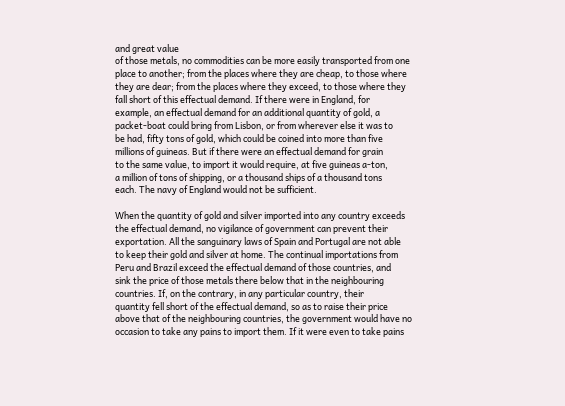and great value
of those metals, no commodities can be more easily transported from one
place to another; from the places where they are cheap, to those where
they are dear; from the places where they exceed, to those where they
fall short of this effectual demand. If there were in England, for
example, an effectual demand for an additional quantity of gold, a
packet-boat could bring from Lisbon, or from wherever else it was to
be had, fifty tons of gold, which could be coined into more than five
millions of guineas. But if there were an effectual demand for grain
to the same value, to import it would require, at five guineas a-ton,
a million of tons of shipping, or a thousand ships of a thousand tons
each. The navy of England would not be sufficient.

When the quantity of gold and silver imported into any country exceeds
the effectual demand, no vigilance of government can prevent their
exportation. All the sanguinary laws of Spain and Portugal are not able
to keep their gold and silver at home. The continual importations from
Peru and Brazil exceed the effectual demand of those countries, and
sink the price of those metals there below that in the neighbouring
countries. If, on the contrary, in any particular country, their
quantity fell short of the effectual demand, so as to raise their price
above that of the neighbouring countries, the government would have no
occasion to take any pains to import them. If it were even to take pains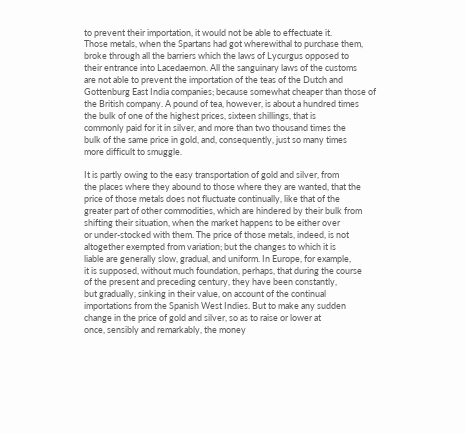to prevent their importation, it would not be able to effectuate it.
Those metals, when the Spartans had got wherewithal to purchase them,
broke through all the barriers which the laws of Lycurgus opposed to
their entrance into Lacedaemon. All the sanguinary laws of the customs
are not able to prevent the importation of the teas of the Dutch and
Gottenburg East India companies; because somewhat cheaper than those of
the British company. A pound of tea, however, is about a hundred times
the bulk of one of the highest prices, sixteen shillings, that is
commonly paid for it in silver, and more than two thousand times the
bulk of the same price in gold, and, consequently, just so many times
more difficult to smuggle.

It is partly owing to the easy transportation of gold and silver, from
the places where they abound to those where they are wanted, that the
price of those metals does not fluctuate continually, like that of the
greater part of other commodities, which are hindered by their bulk from
shifting their situation, when the market happens to be either over
or under-stocked with them. The price of those metals, indeed, is not
altogether exempted from variation; but the changes to which it is
liable are generally slow, gradual, and uniform. In Europe, for example,
it is supposed, without much foundation, perhaps, that during the course
of the present and preceding century, they have been constantly,
but gradually, sinking in their value, on account of the continual
importations from the Spanish West Indies. But to make any sudden
change in the price of gold and silver, so as to raise or lower at
once, sensibly and remarkably, the money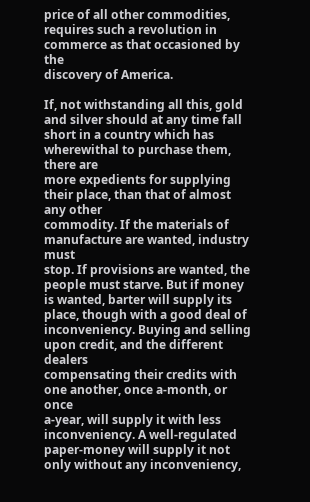price of all other commodities,
requires such a revolution in commerce as that occasioned by the
discovery of America.

If, not withstanding all this, gold and silver should at any time fall
short in a country which has wherewithal to purchase them, there are
more expedients for supplying their place, than that of almost any other
commodity. If the materials of manufacture are wanted, industry must
stop. If provisions are wanted, the people must starve. But if money
is wanted, barter will supply its place, though with a good deal of
inconveniency. Buying and selling upon credit, and the different dealers
compensating their credits with one another, once a-month, or once
a-year, will supply it with less inconveniency. A well-regulated
paper-money will supply it not only without any inconveniency,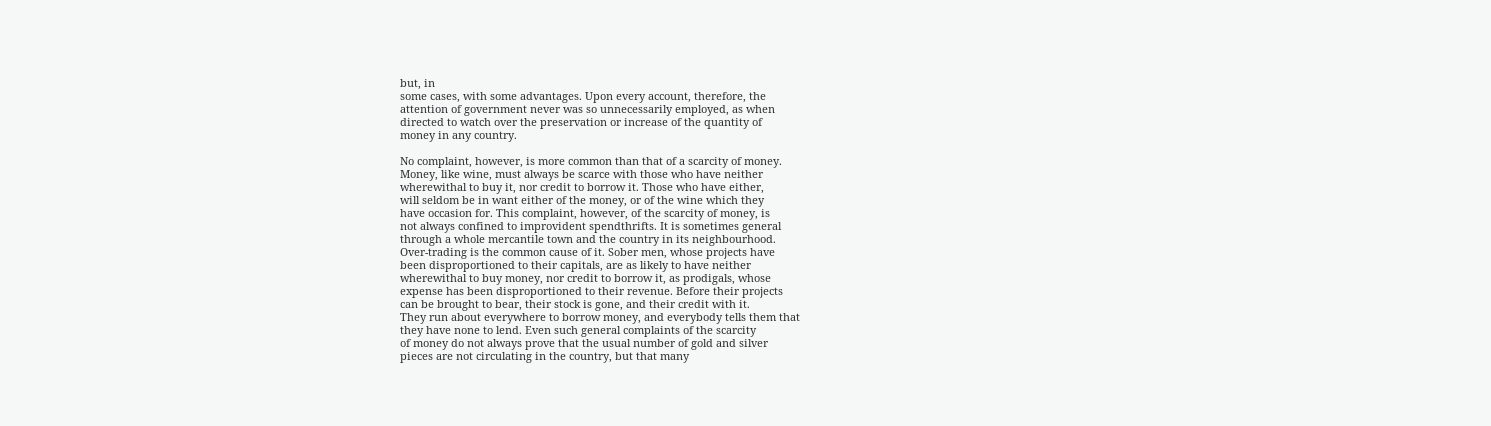but, in
some cases, with some advantages. Upon every account, therefore, the
attention of government never was so unnecessarily employed, as when
directed to watch over the preservation or increase of the quantity of
money in any country.

No complaint, however, is more common than that of a scarcity of money.
Money, like wine, must always be scarce with those who have neither
wherewithal to buy it, nor credit to borrow it. Those who have either,
will seldom be in want either of the money, or of the wine which they
have occasion for. This complaint, however, of the scarcity of money, is
not always confined to improvident spendthrifts. It is sometimes general
through a whole mercantile town and the country in its neighbourhood.
Over-trading is the common cause of it. Sober men, whose projects have
been disproportioned to their capitals, are as likely to have neither
wherewithal to buy money, nor credit to borrow it, as prodigals, whose
expense has been disproportioned to their revenue. Before their projects
can be brought to bear, their stock is gone, and their credit with it.
They run about everywhere to borrow money, and everybody tells them that
they have none to lend. Even such general complaints of the scarcity
of money do not always prove that the usual number of gold and silver
pieces are not circulating in the country, but that many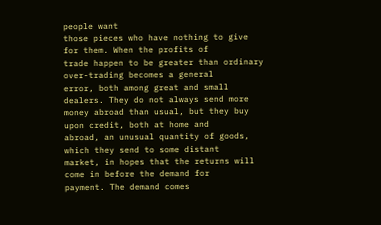people want
those pieces who have nothing to give for them. When the profits of
trade happen to be greater than ordinary over-trading becomes a general
error, both among great and small dealers. They do not always send more
money abroad than usual, but they buy upon credit, both at home and
abroad, an unusual quantity of goods, which they send to some distant
market, in hopes that the returns will come in before the demand for
payment. The demand comes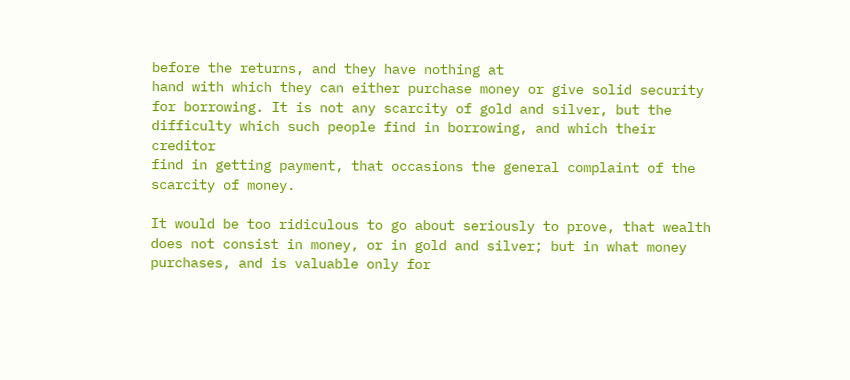before the returns, and they have nothing at
hand with which they can either purchase money or give solid security
for borrowing. It is not any scarcity of gold and silver, but the
difficulty which such people find in borrowing, and which their creditor
find in getting payment, that occasions the general complaint of the
scarcity of money.

It would be too ridiculous to go about seriously to prove, that wealth
does not consist in money, or in gold and silver; but in what money
purchases, and is valuable only for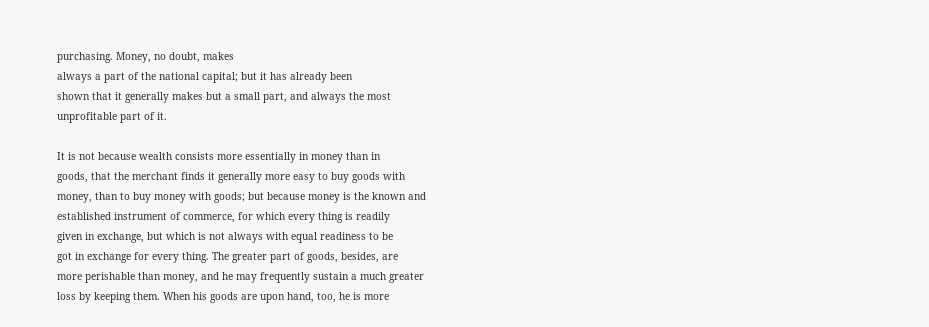purchasing. Money, no doubt, makes
always a part of the national capital; but it has already been
shown that it generally makes but a small part, and always the most
unprofitable part of it.

It is not because wealth consists more essentially in money than in
goods, that the merchant finds it generally more easy to buy goods with
money, than to buy money with goods; but because money is the known and
established instrument of commerce, for which every thing is readily
given in exchange, but which is not always with equal readiness to be
got in exchange for every thing. The greater part of goods, besides, are
more perishable than money, and he may frequently sustain a much greater
loss by keeping them. When his goods are upon hand, too, he is more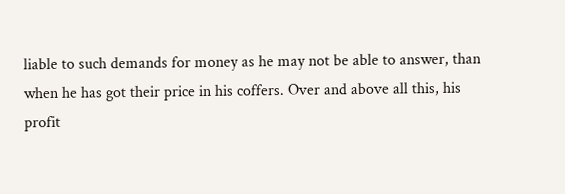liable to such demands for money as he may not be able to answer, than
when he has got their price in his coffers. Over and above all this, his
profit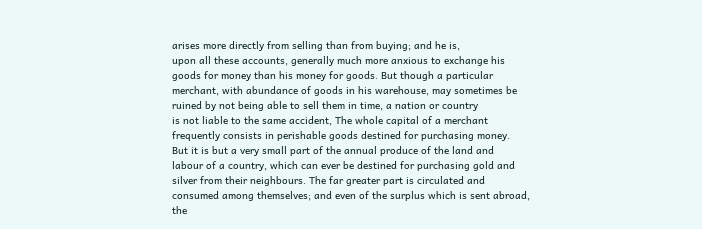arises more directly from selling than from buying; and he is,
upon all these accounts, generally much more anxious to exchange his
goods for money than his money for goods. But though a particular
merchant, with abundance of goods in his warehouse, may sometimes be
ruined by not being able to sell them in time, a nation or country
is not liable to the same accident, The whole capital of a merchant
frequently consists in perishable goods destined for purchasing money.
But it is but a very small part of the annual produce of the land and
labour of a country, which can ever be destined for purchasing gold and
silver from their neighbours. The far greater part is circulated and
consumed among themselves; and even of the surplus which is sent abroad,
the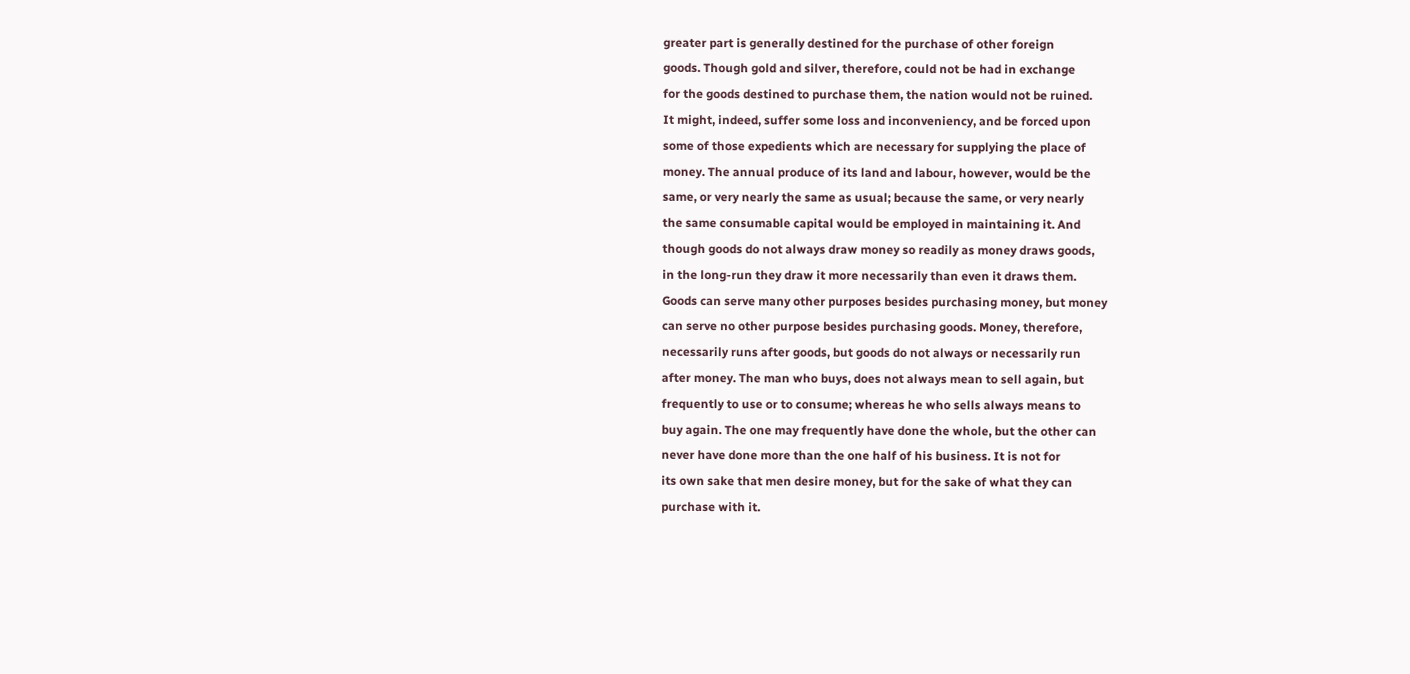greater part is generally destined for the purchase of other foreign
goods. Though gold and silver, therefore, could not be had in exchange
for the goods destined to purchase them, the nation would not be ruined.
It might, indeed, suffer some loss and inconveniency, and be forced upon
some of those expedients which are necessary for supplying the place of
money. The annual produce of its land and labour, however, would be the
same, or very nearly the same as usual; because the same, or very nearly
the same consumable capital would be employed in maintaining it. And
though goods do not always draw money so readily as money draws goods,
in the long-run they draw it more necessarily than even it draws them.
Goods can serve many other purposes besides purchasing money, but money
can serve no other purpose besides purchasing goods. Money, therefore,
necessarily runs after goods, but goods do not always or necessarily run
after money. The man who buys, does not always mean to sell again, but
frequently to use or to consume; whereas he who sells always means to
buy again. The one may frequently have done the whole, but the other can
never have done more than the one half of his business. It is not for
its own sake that men desire money, but for the sake of what they can
purchase with it.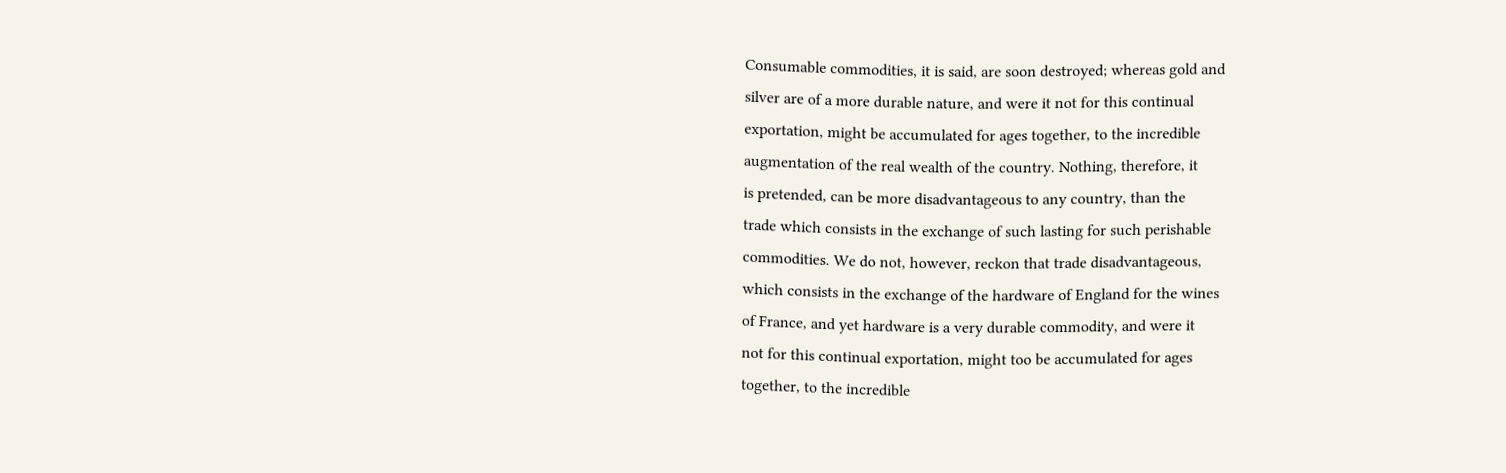Consumable commodities, it is said, are soon destroyed; whereas gold and
silver are of a more durable nature, and were it not for this continual
exportation, might be accumulated for ages together, to the incredible
augmentation of the real wealth of the country. Nothing, therefore, it
is pretended, can be more disadvantageous to any country, than the
trade which consists in the exchange of such lasting for such perishable
commodities. We do not, however, reckon that trade disadvantageous,
which consists in the exchange of the hardware of England for the wines
of France, and yet hardware is a very durable commodity, and were it
not for this continual exportation, might too be accumulated for ages
together, to the incredible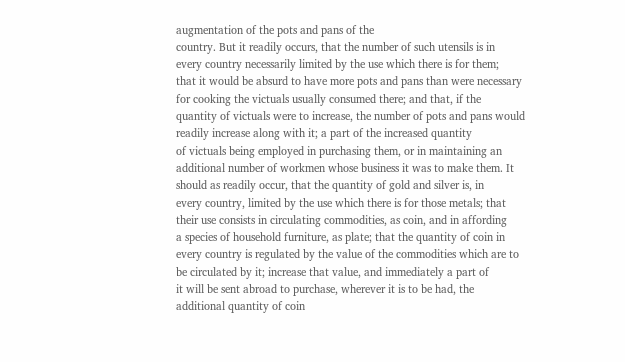augmentation of the pots and pans of the
country. But it readily occurs, that the number of such utensils is in
every country necessarily limited by the use which there is for them;
that it would be absurd to have more pots and pans than were necessary
for cooking the victuals usually consumed there; and that, if the
quantity of victuals were to increase, the number of pots and pans would
readily increase along with it; a part of the increased quantity
of victuals being employed in purchasing them, or in maintaining an
additional number of workmen whose business it was to make them. It
should as readily occur, that the quantity of gold and silver is, in
every country, limited by the use which there is for those metals; that
their use consists in circulating commodities, as coin, and in affording
a species of household furniture, as plate; that the quantity of coin in
every country is regulated by the value of the commodities which are to
be circulated by it; increase that value, and immediately a part of
it will be sent abroad to purchase, wherever it is to be had, the
additional quantity of coin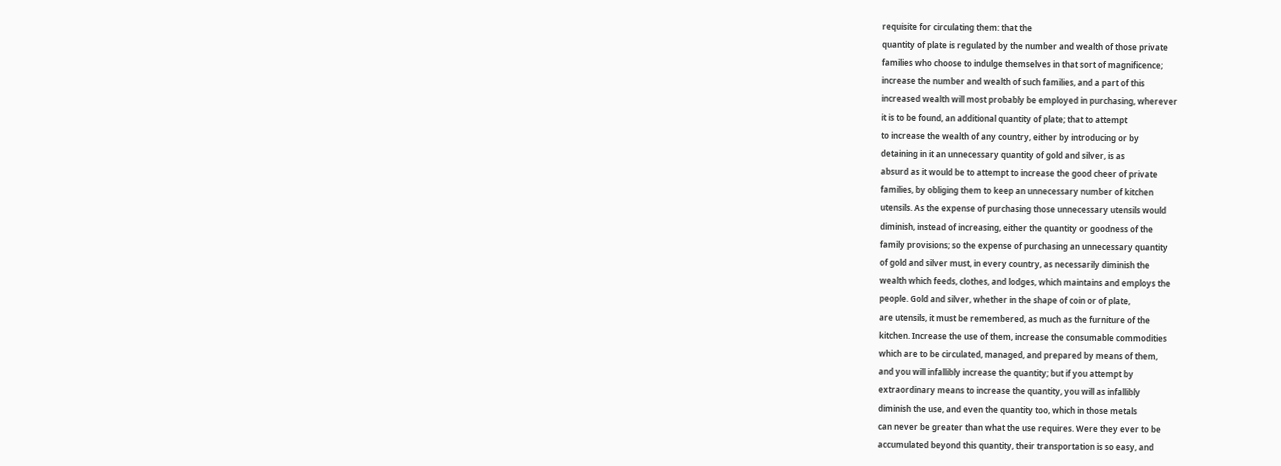requisite for circulating them: that the
quantity of plate is regulated by the number and wealth of those private
families who choose to indulge themselves in that sort of magnificence;
increase the number and wealth of such families, and a part of this
increased wealth will most probably be employed in purchasing, wherever
it is to be found, an additional quantity of plate; that to attempt
to increase the wealth of any country, either by introducing or by
detaining in it an unnecessary quantity of gold and silver, is as
absurd as it would be to attempt to increase the good cheer of private
families, by obliging them to keep an unnecessary number of kitchen
utensils. As the expense of purchasing those unnecessary utensils would
diminish, instead of increasing, either the quantity or goodness of the
family provisions; so the expense of purchasing an unnecessary quantity
of gold and silver must, in every country, as necessarily diminish the
wealth which feeds, clothes, and lodges, which maintains and employs the
people. Gold and silver, whether in the shape of coin or of plate,
are utensils, it must be remembered, as much as the furniture of the
kitchen. Increase the use of them, increase the consumable commodities
which are to be circulated, managed, and prepared by means of them,
and you will infallibly increase the quantity; but if you attempt by
extraordinary means to increase the quantity, you will as infallibly
diminish the use, and even the quantity too, which in those metals
can never be greater than what the use requires. Were they ever to be
accumulated beyond this quantity, their transportation is so easy, and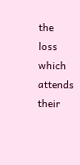the loss which attends their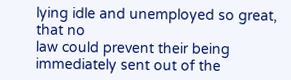lying idle and unemployed so great, that no
law could prevent their being immediately sent out of the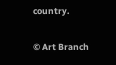country.

© Art Branch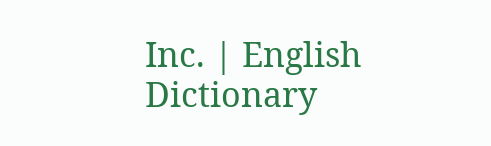Inc. | English Dictionary